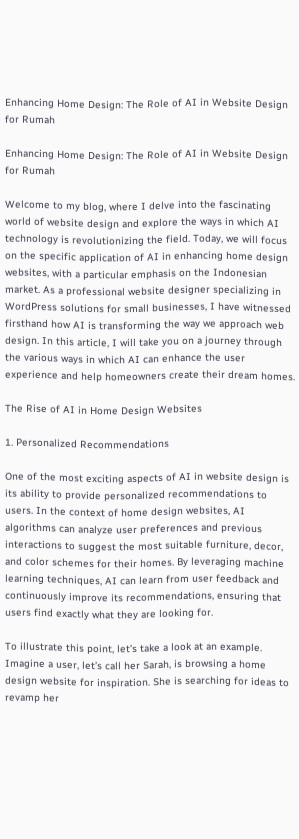Enhancing Home Design: The Role of AI in Website Design for Rumah

Enhancing Home Design: The Role of AI in Website Design for Rumah

Welcome to my blog, where I delve into the fascinating world of website design and explore the ways in which AI technology is revolutionizing the field. Today, we will focus on the specific application of AI in enhancing home design websites, with a particular emphasis on the Indonesian market. As a professional website designer specializing in WordPress solutions for small businesses, I have witnessed firsthand how AI is transforming the way we approach web design. In this article, I will take you on a journey through the various ways in which AI can enhance the user experience and help homeowners create their dream homes.

The Rise of AI in Home Design Websites

1. Personalized Recommendations

One of the most exciting aspects of AI in website design is its ability to provide personalized recommendations to users. In the context of home design websites, AI algorithms can analyze user preferences and previous interactions to suggest the most suitable furniture, decor, and color schemes for their homes. By leveraging machine learning techniques, AI can learn from user feedback and continuously improve its recommendations, ensuring that users find exactly what they are looking for.

To illustrate this point, let’s take a look at an example. Imagine a user, let’s call her Sarah, is browsing a home design website for inspiration. She is searching for ideas to revamp her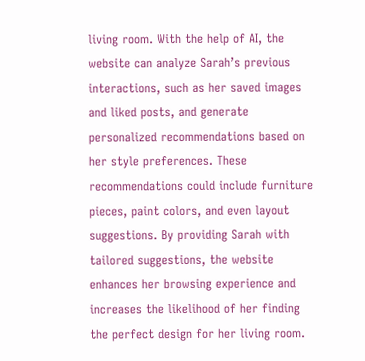living room. With the help of AI, the website can analyze Sarah’s previous interactions, such as her saved images and liked posts, and generate personalized recommendations based on her style preferences. These recommendations could include furniture pieces, paint colors, and even layout suggestions. By providing Sarah with tailored suggestions, the website enhances her browsing experience and increases the likelihood of her finding the perfect design for her living room.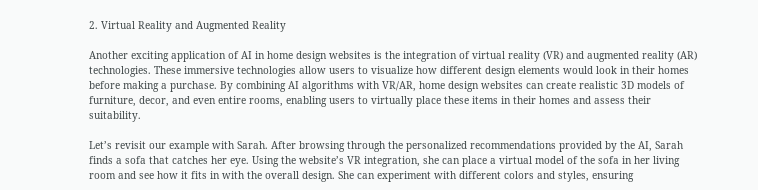2. Virtual Reality and Augmented Reality

Another exciting application of AI in home design websites is the integration of virtual reality (VR) and augmented reality (AR) technologies. These immersive technologies allow users to visualize how different design elements would look in their homes before making a purchase. By combining AI algorithms with VR/AR, home design websites can create realistic 3D models of furniture, decor, and even entire rooms, enabling users to virtually place these items in their homes and assess their suitability.

Let’s revisit our example with Sarah. After browsing through the personalized recommendations provided by the AI, Sarah finds a sofa that catches her eye. Using the website’s VR integration, she can place a virtual model of the sofa in her living room and see how it fits in with the overall design. She can experiment with different colors and styles, ensuring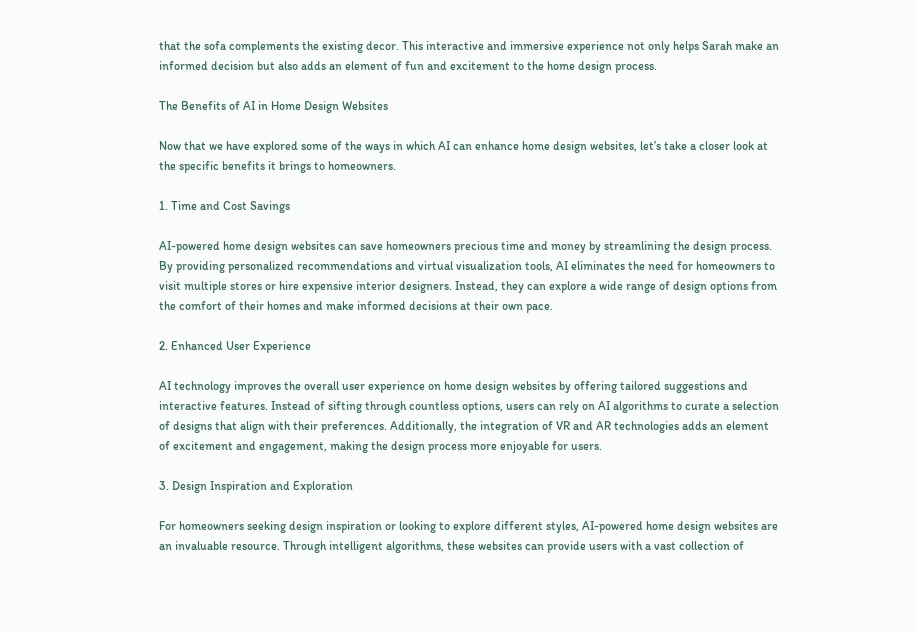that the sofa complements the existing decor. This interactive and immersive experience not only helps Sarah make an informed decision but also adds an element of fun and excitement to the home design process.

The Benefits of AI in Home Design Websites

Now that we have explored some of the ways in which AI can enhance home design websites, let’s take a closer look at the specific benefits it brings to homeowners.

1. Time and Cost Savings

AI-powered home design websites can save homeowners precious time and money by streamlining the design process. By providing personalized recommendations and virtual visualization tools, AI eliminates the need for homeowners to visit multiple stores or hire expensive interior designers. Instead, they can explore a wide range of design options from the comfort of their homes and make informed decisions at their own pace.

2. Enhanced User Experience

AI technology improves the overall user experience on home design websites by offering tailored suggestions and interactive features. Instead of sifting through countless options, users can rely on AI algorithms to curate a selection of designs that align with their preferences. Additionally, the integration of VR and AR technologies adds an element of excitement and engagement, making the design process more enjoyable for users.

3. Design Inspiration and Exploration

For homeowners seeking design inspiration or looking to explore different styles, AI-powered home design websites are an invaluable resource. Through intelligent algorithms, these websites can provide users with a vast collection of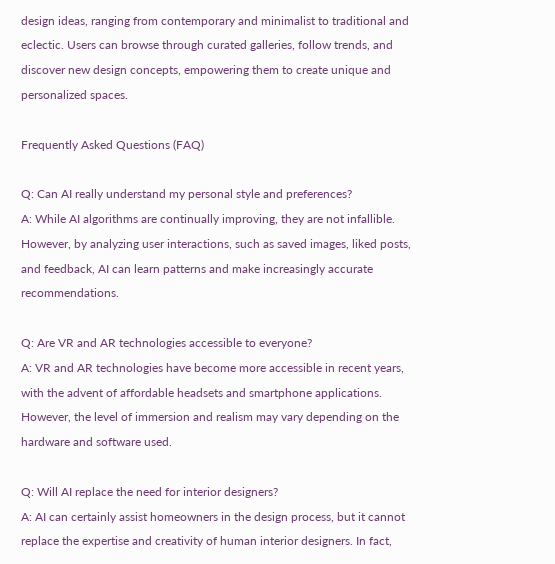design ideas, ranging from contemporary and minimalist to traditional and eclectic. Users can browse through curated galleries, follow trends, and discover new design concepts, empowering them to create unique and personalized spaces.

Frequently Asked Questions (FAQ)

Q: Can AI really understand my personal style and preferences?
A: While AI algorithms are continually improving, they are not infallible. However, by analyzing user interactions, such as saved images, liked posts, and feedback, AI can learn patterns and make increasingly accurate recommendations.

Q: Are VR and AR technologies accessible to everyone?
A: VR and AR technologies have become more accessible in recent years, with the advent of affordable headsets and smartphone applications. However, the level of immersion and realism may vary depending on the hardware and software used.

Q: Will AI replace the need for interior designers?
A: AI can certainly assist homeowners in the design process, but it cannot replace the expertise and creativity of human interior designers. In fact,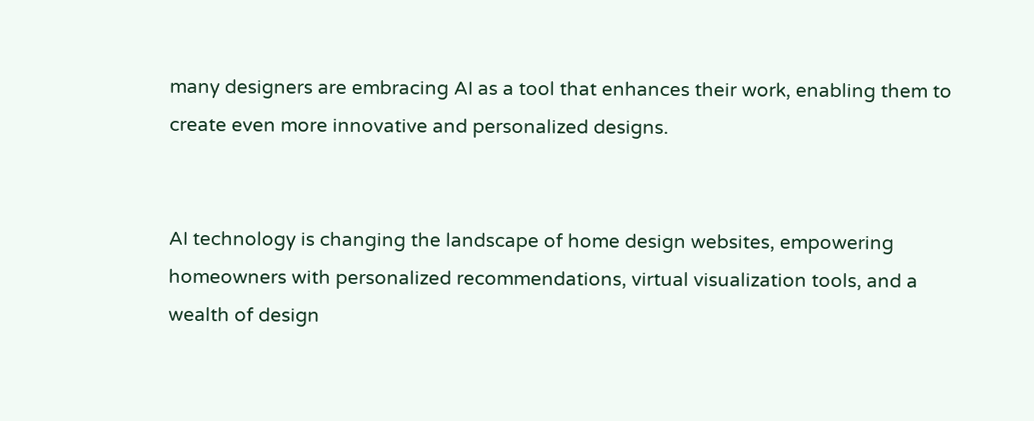many designers are embracing AI as a tool that enhances their work, enabling them to create even more innovative and personalized designs.


AI technology is changing the landscape of home design websites, empowering homeowners with personalized recommendations, virtual visualization tools, and a wealth of design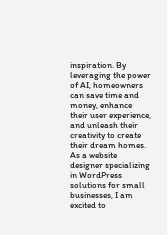inspiration. By leveraging the power of AI, homeowners can save time and money, enhance their user experience, and unleash their creativity to create their dream homes. As a website designer specializing in WordPress solutions for small businesses, I am excited to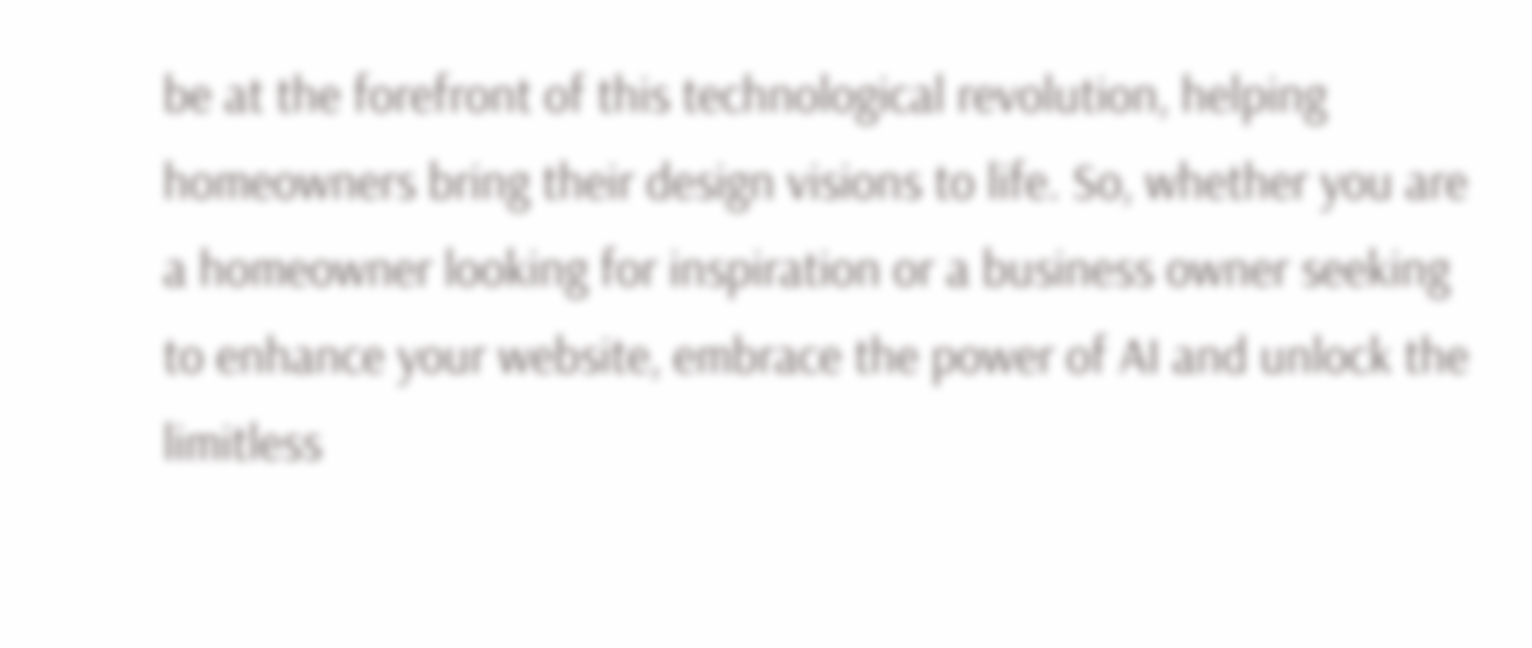be at the forefront of this technological revolution, helping homeowners bring their design visions to life. So, whether you are a homeowner looking for inspiration or a business owner seeking to enhance your website, embrace the power of AI and unlock the limitless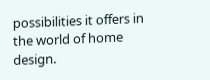possibilities it offers in the world of home design.